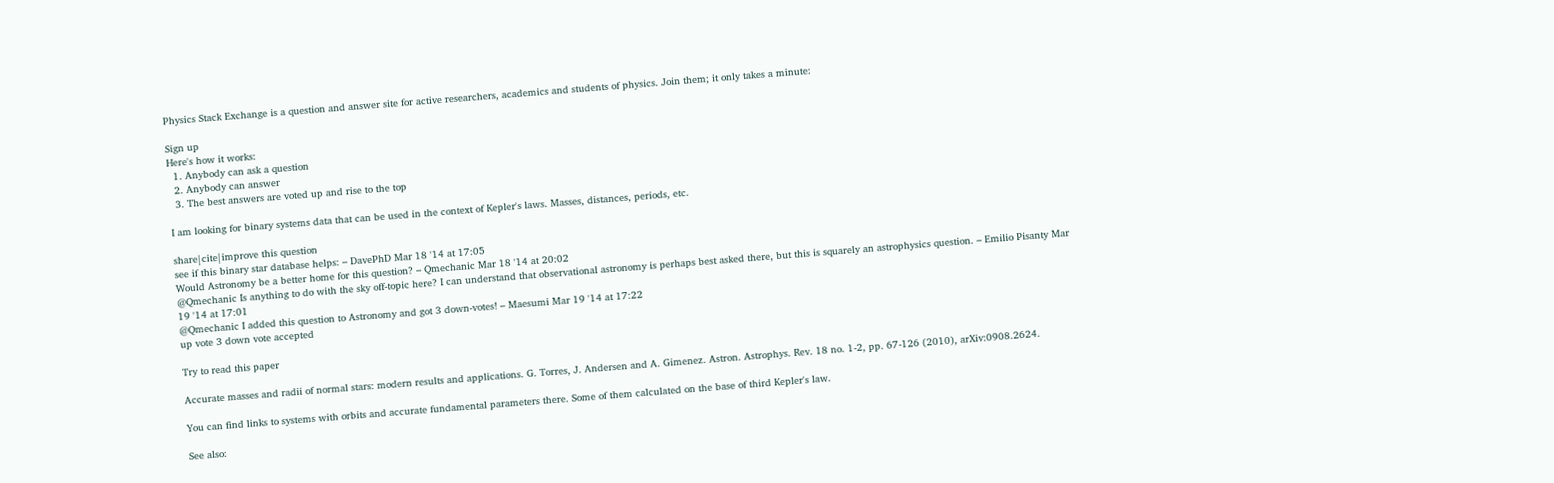Physics Stack Exchange is a question and answer site for active researchers, academics and students of physics. Join them; it only takes a minute:

Sign up
Here's how it works:
  1. Anybody can ask a question
  2. Anybody can answer
  3. The best answers are voted up and rise to the top

I am looking for binary systems data that can be used in the context of Kepler's laws. Masses, distances, periods, etc.

share|cite|improve this question
see if this binary star database helps: – DavePhD Mar 18 '14 at 17:05
Would Astronomy be a better home for this question? – Qmechanic Mar 18 '14 at 20:02
@Qmechanic Is anything to do with the sky off-topic here? I can understand that observational astronomy is perhaps best asked there, but this is squarely an astrophysics question. – Emilio Pisanty Mar 19 '14 at 17:01
@Qmechanic I added this question to Astronomy and got 3 down-votes! – Maesumi Mar 19 '14 at 17:22
up vote 3 down vote accepted

Try to read this paper

Accurate masses and radii of normal stars: modern results and applications. G. Torres, J. Andersen and A. Gimenez. Astron. Astrophys. Rev. 18 no. 1-2, pp. 67-126 (2010), arXiv:0908.2624.

You can find links to systems with orbits and accurate fundamental parameters there. Some of them calculated on the base of third Kepler's law.

See also: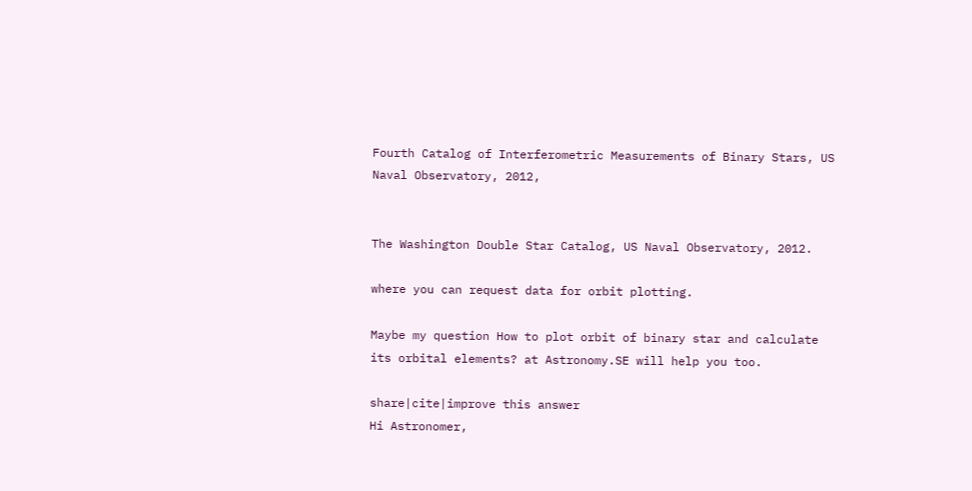Fourth Catalog of Interferometric Measurements of Binary Stars, US Naval Observatory, 2012,


The Washington Double Star Catalog, US Naval Observatory, 2012.

where you can request data for orbit plotting.

Maybe my question How to plot orbit of binary star and calculate its orbital elements? at Astronomy.SE will help you too.

share|cite|improve this answer
Hi Astronomer,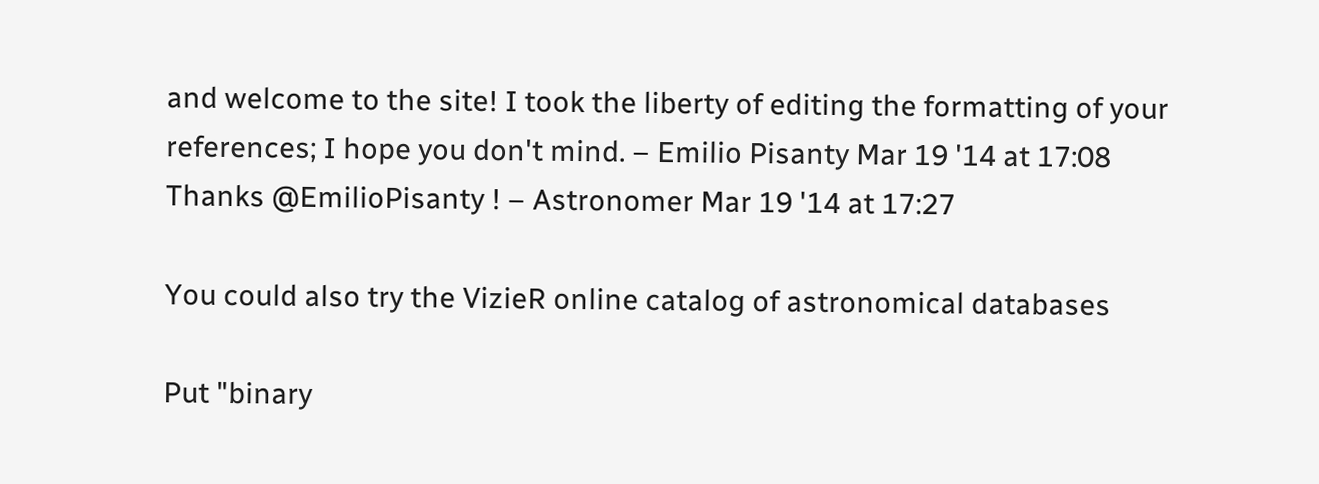and welcome to the site! I took the liberty of editing the formatting of your references; I hope you don't mind. – Emilio Pisanty Mar 19 '14 at 17:08
Thanks @EmilioPisanty ! – Astronomer Mar 19 '14 at 17:27

You could also try the VizieR online catalog of astronomical databases

Put "binary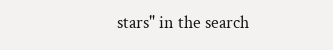stars" in the search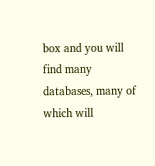box and you will find many databases, many of which will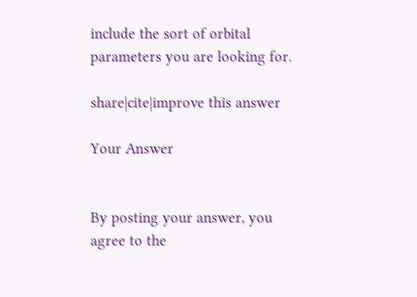include the sort of orbital parameters you are looking for.

share|cite|improve this answer

Your Answer


By posting your answer, you agree to the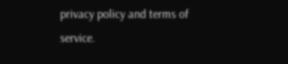privacy policy and terms of service.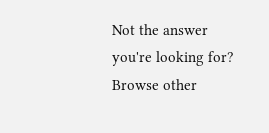Not the answer you're looking for? Browse other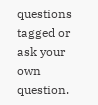questions tagged or ask your own question.